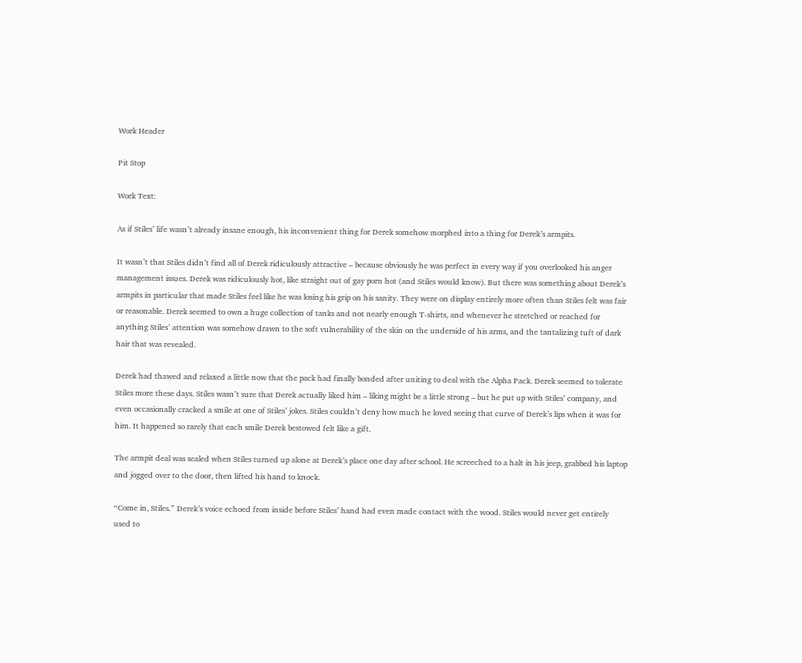Work Header

Pit Stop

Work Text:

As if Stiles’ life wasn’t already insane enough, his inconvenient thing for Derek somehow morphed into a thing for Derek’s armpits.

It wasn’t that Stiles didn’t find all of Derek ridiculously attractive – because obviously he was perfect in every way if you overlooked his anger management issues. Derek was ridiculously hot, like straight out of gay porn hot (and Stiles would know). But there was something about Derek’s armpits in particular that made Stiles feel like he was losing his grip on his sanity. They were on display entirely more often than Stiles felt was fair or reasonable. Derek seemed to own a huge collection of tanks and not nearly enough T-shirts, and whenever he stretched or reached for anything Stiles’ attention was somehow drawn to the soft vulnerability of the skin on the underside of his arms, and the tantalizing tuft of dark hair that was revealed.

Derek had thawed and relaxed a little now that the pack had finally bonded after uniting to deal with the Alpha Pack. Derek seemed to tolerate Stiles more these days. Stiles wasn’t sure that Derek actually liked him – liking might be a little strong – but he put up with Stiles’ company, and even occasionally cracked a smile at one of Stiles’ jokes. Stiles couldn’t deny how much he loved seeing that curve of Derek’s lips when it was for him. It happened so rarely that each smile Derek bestowed felt like a gift.

The armpit deal was sealed when Stiles turned up alone at Derek’s place one day after school. He screeched to a halt in his jeep, grabbed his laptop and jogged over to the door, then lifted his hand to knock.

“Come in, Stiles.” Derek’s voice echoed from inside before Stiles’ hand had even made contact with the wood. Stiles would never get entirely used to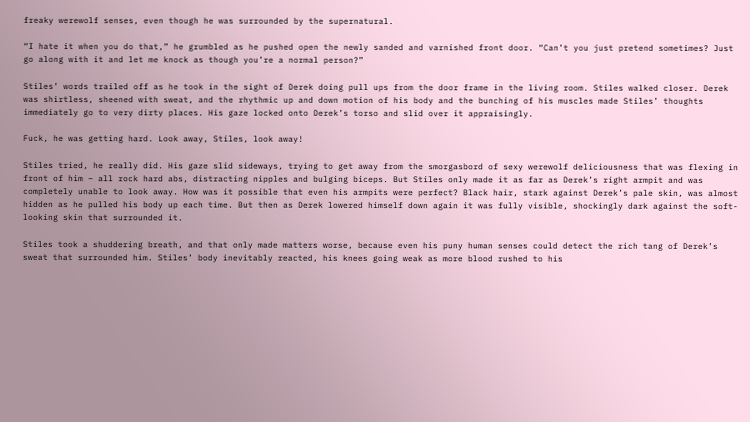freaky werewolf senses, even though he was surrounded by the supernatural.

“I hate it when you do that,” he grumbled as he pushed open the newly sanded and varnished front door. “Can’t you just pretend sometimes? Just go along with it and let me knock as though you’re a normal person?”

Stiles’ words trailed off as he took in the sight of Derek doing pull ups from the door frame in the living room. Stiles walked closer. Derek was shirtless, sheened with sweat, and the rhythmic up and down motion of his body and the bunching of his muscles made Stiles’ thoughts immediately go to very dirty places. His gaze locked onto Derek’s torso and slid over it appraisingly.

Fuck, he was getting hard. Look away, Stiles, look away!

Stiles tried, he really did. His gaze slid sideways, trying to get away from the smorgasbord of sexy werewolf deliciousness that was flexing in front of him – all rock hard abs, distracting nipples and bulging biceps. But Stiles only made it as far as Derek’s right armpit and was completely unable to look away. How was it possible that even his armpits were perfect? Black hair, stark against Derek’s pale skin, was almost hidden as he pulled his body up each time. But then as Derek lowered himself down again it was fully visible, shockingly dark against the soft-looking skin that surrounded it.

Stiles took a shuddering breath, and that only made matters worse, because even his puny human senses could detect the rich tang of Derek’s sweat that surrounded him. Stiles’ body inevitably reacted, his knees going weak as more blood rushed to his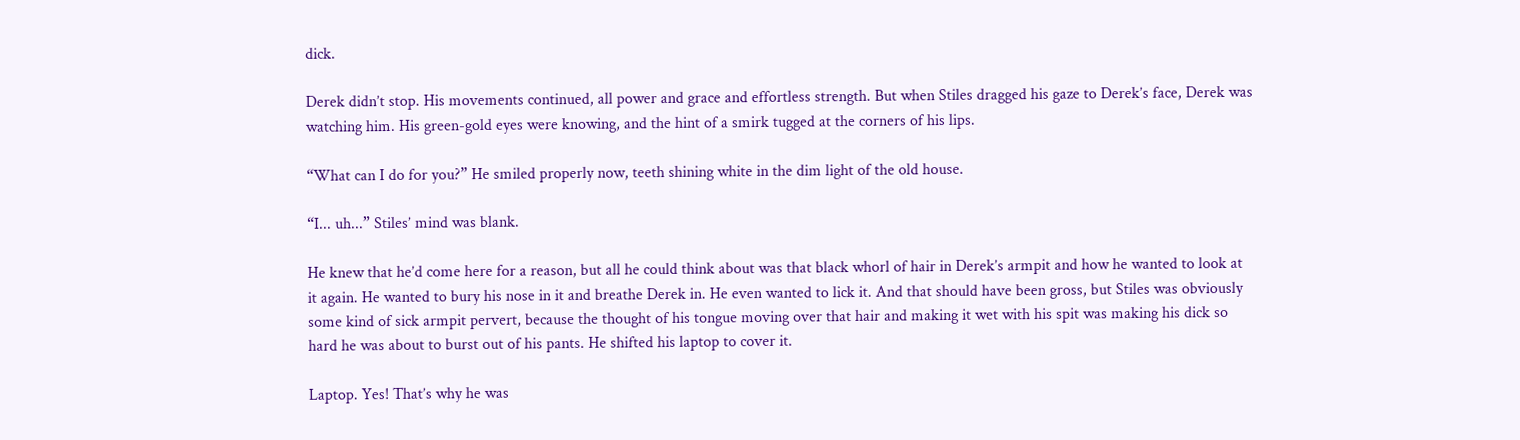dick.

Derek didn’t stop. His movements continued, all power and grace and effortless strength. But when Stiles dragged his gaze to Derek’s face, Derek was watching him. His green-gold eyes were knowing, and the hint of a smirk tugged at the corners of his lips.

“What can I do for you?” He smiled properly now, teeth shining white in the dim light of the old house.

“I... uh...” Stiles’ mind was blank.

He knew that he’d come here for a reason, but all he could think about was that black whorl of hair in Derek’s armpit and how he wanted to look at it again. He wanted to bury his nose in it and breathe Derek in. He even wanted to lick it. And that should have been gross, but Stiles was obviously some kind of sick armpit pervert, because the thought of his tongue moving over that hair and making it wet with his spit was making his dick so hard he was about to burst out of his pants. He shifted his laptop to cover it.

Laptop. Yes! That’s why he was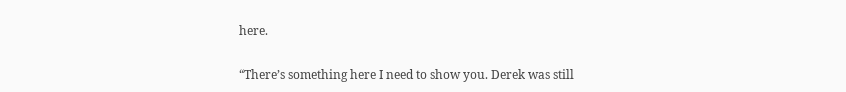here.

“There’s something here I need to show you. Derek was still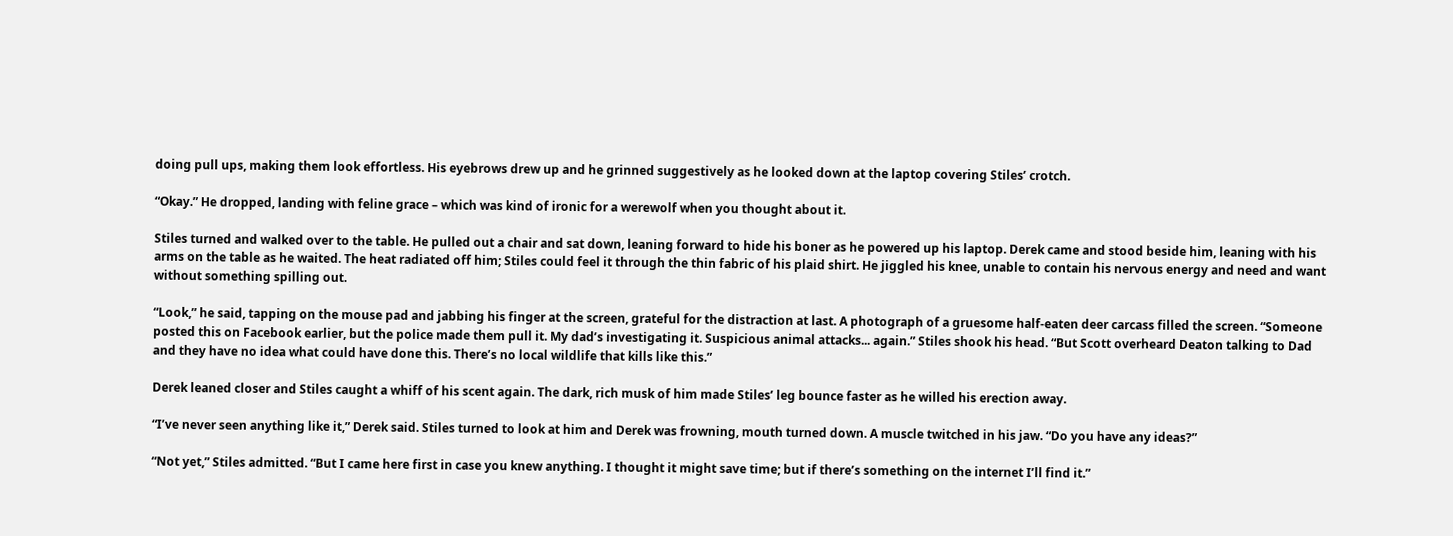doing pull ups, making them look effortless. His eyebrows drew up and he grinned suggestively as he looked down at the laptop covering Stiles’ crotch.

“Okay.” He dropped, landing with feline grace – which was kind of ironic for a werewolf when you thought about it.

Stiles turned and walked over to the table. He pulled out a chair and sat down, leaning forward to hide his boner as he powered up his laptop. Derek came and stood beside him, leaning with his arms on the table as he waited. The heat radiated off him; Stiles could feel it through the thin fabric of his plaid shirt. He jiggled his knee, unable to contain his nervous energy and need and want without something spilling out.

“Look,” he said, tapping on the mouse pad and jabbing his finger at the screen, grateful for the distraction at last. A photograph of a gruesome half-eaten deer carcass filled the screen. “Someone posted this on Facebook earlier, but the police made them pull it. My dad’s investigating it. Suspicious animal attacks... again.” Stiles shook his head. “But Scott overheard Deaton talking to Dad and they have no idea what could have done this. There’s no local wildlife that kills like this.”

Derek leaned closer and Stiles caught a whiff of his scent again. The dark, rich musk of him made Stiles’ leg bounce faster as he willed his erection away.

“I’ve never seen anything like it,” Derek said. Stiles turned to look at him and Derek was frowning, mouth turned down. A muscle twitched in his jaw. “Do you have any ideas?”

“Not yet,” Stiles admitted. “But I came here first in case you knew anything. I thought it might save time; but if there’s something on the internet I’ll find it.”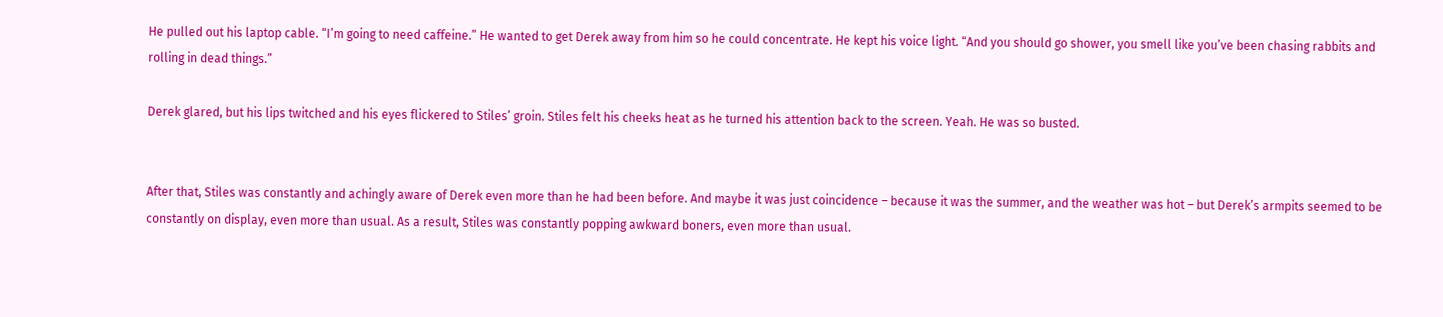He pulled out his laptop cable. “I’m going to need caffeine.” He wanted to get Derek away from him so he could concentrate. He kept his voice light. “And you should go shower, you smell like you’ve been chasing rabbits and rolling in dead things.”

Derek glared, but his lips twitched and his eyes flickered to Stiles’ groin. Stiles felt his cheeks heat as he turned his attention back to the screen. Yeah. He was so busted.


After that, Stiles was constantly and achingly aware of Derek even more than he had been before. And maybe it was just coincidence – because it was the summer, and the weather was hot – but Derek’s armpits seemed to be constantly on display, even more than usual. As a result, Stiles was constantly popping awkward boners, even more than usual.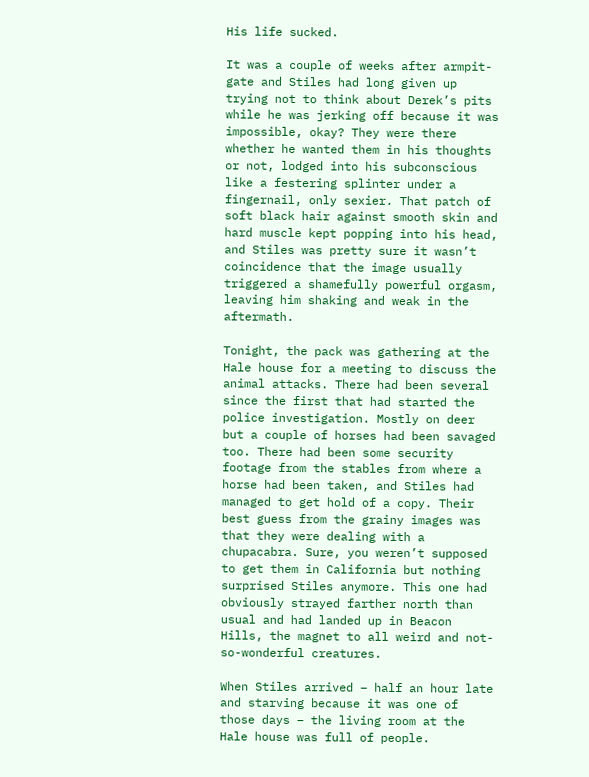His life sucked.

It was a couple of weeks after armpit-gate and Stiles had long given up trying not to think about Derek’s pits while he was jerking off because it was impossible, okay? They were there whether he wanted them in his thoughts or not, lodged into his subconscious like a festering splinter under a fingernail, only sexier. That patch of soft black hair against smooth skin and hard muscle kept popping into his head, and Stiles was pretty sure it wasn’t coincidence that the image usually triggered a shamefully powerful orgasm, leaving him shaking and weak in the aftermath.

Tonight, the pack was gathering at the Hale house for a meeting to discuss the animal attacks. There had been several since the first that had started the police investigation. Mostly on deer but a couple of horses had been savaged too. There had been some security footage from the stables from where a horse had been taken, and Stiles had managed to get hold of a copy. Their best guess from the grainy images was that they were dealing with a chupacabra. Sure, you weren’t supposed to get them in California but nothing surprised Stiles anymore. This one had obviously strayed farther north than usual and had landed up in Beacon Hills, the magnet to all weird and not-so-wonderful creatures.

When Stiles arrived – half an hour late and starving because it was one of those days – the living room at the Hale house was full of people.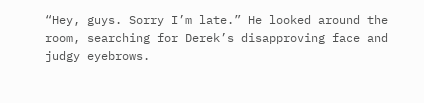“Hey, guys. Sorry I’m late.” He looked around the room, searching for Derek’s disapproving face and judgy eyebrows.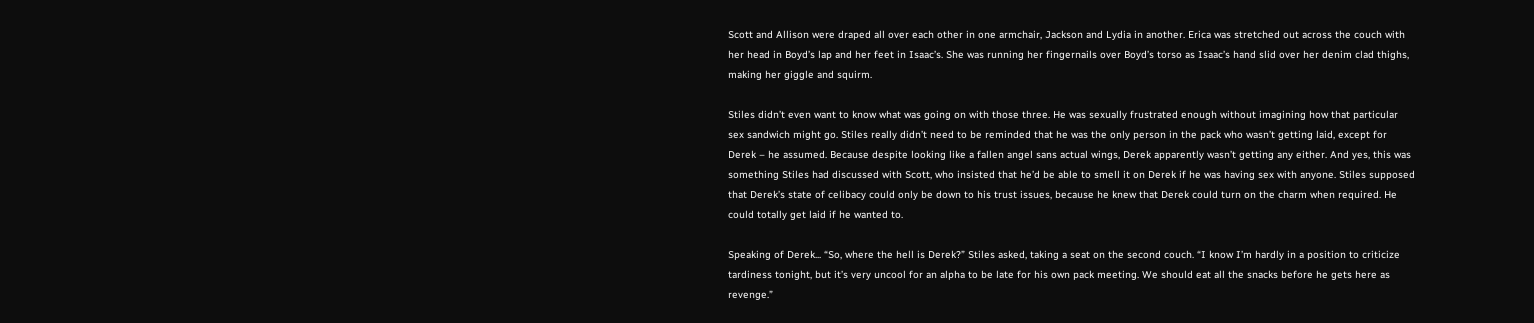Scott and Allison were draped all over each other in one armchair, Jackson and Lydia in another. Erica was stretched out across the couch with her head in Boyd’s lap and her feet in Isaac’s. She was running her fingernails over Boyd’s torso as Isaac’s hand slid over her denim clad thighs, making her giggle and squirm.

Stiles didn’t even want to know what was going on with those three. He was sexually frustrated enough without imagining how that particular sex sandwich might go. Stiles really didn’t need to be reminded that he was the only person in the pack who wasn’t getting laid, except for Derek – he assumed. Because despite looking like a fallen angel sans actual wings, Derek apparently wasn’t getting any either. And yes, this was something Stiles had discussed with Scott, who insisted that he’d be able to smell it on Derek if he was having sex with anyone. Stiles supposed that Derek’s state of celibacy could only be down to his trust issues, because he knew that Derek could turn on the charm when required. He could totally get laid if he wanted to.

Speaking of Derek... “So, where the hell is Derek?” Stiles asked, taking a seat on the second couch. “I know I’m hardly in a position to criticize tardiness tonight, but it’s very uncool for an alpha to be late for his own pack meeting. We should eat all the snacks before he gets here as revenge.”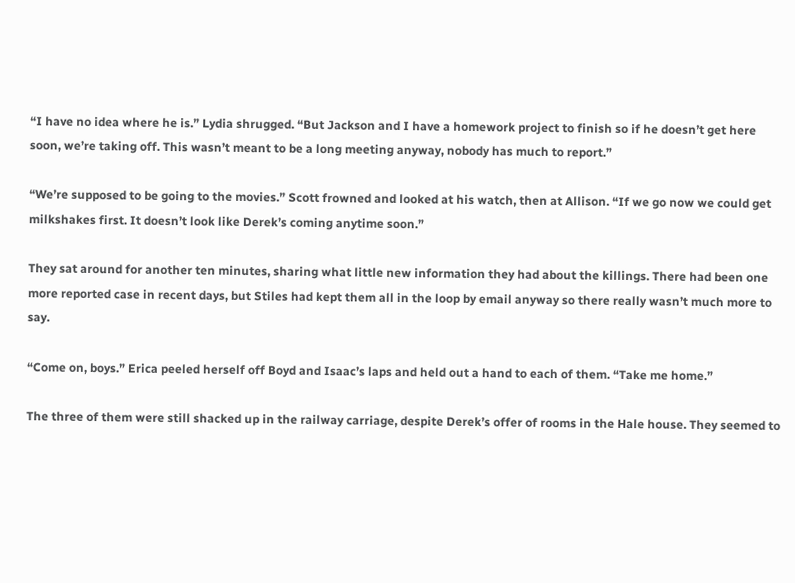“I have no idea where he is.” Lydia shrugged. “But Jackson and I have a homework project to finish so if he doesn’t get here soon, we’re taking off. This wasn’t meant to be a long meeting anyway, nobody has much to report.”

“We’re supposed to be going to the movies.” Scott frowned and looked at his watch, then at Allison. “If we go now we could get milkshakes first. It doesn’t look like Derek’s coming anytime soon.”

They sat around for another ten minutes, sharing what little new information they had about the killings. There had been one more reported case in recent days, but Stiles had kept them all in the loop by email anyway so there really wasn’t much more to say.

“Come on, boys.” Erica peeled herself off Boyd and Isaac’s laps and held out a hand to each of them. “Take me home.”

The three of them were still shacked up in the railway carriage, despite Derek’s offer of rooms in the Hale house. They seemed to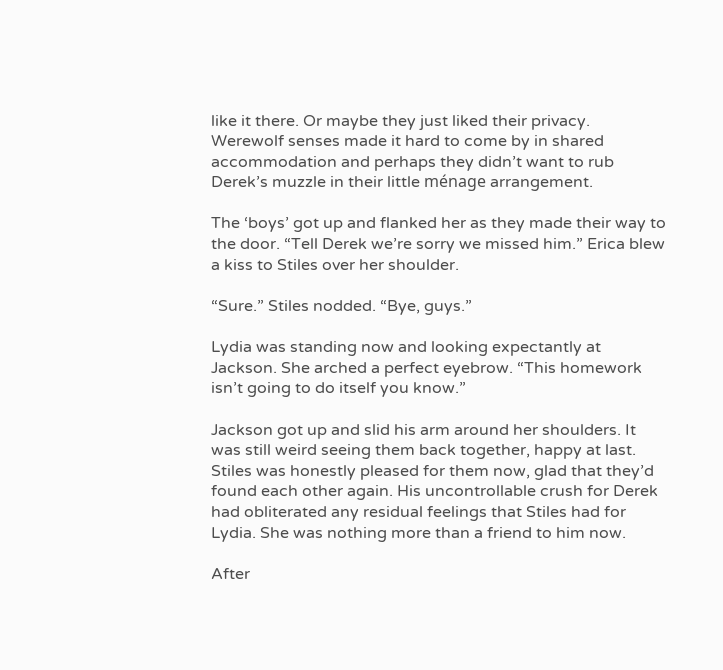like it there. Or maybe they just liked their privacy. Werewolf senses made it hard to come by in shared accommodation and perhaps they didn’t want to rub Derek’s muzzle in their little ménage arrangement.

The ‘boys’ got up and flanked her as they made their way to the door. “Tell Derek we’re sorry we missed him.” Erica blew a kiss to Stiles over her shoulder.

“Sure.” Stiles nodded. “Bye, guys.”

Lydia was standing now and looking expectantly at Jackson. She arched a perfect eyebrow. “This homework isn’t going to do itself you know.”

Jackson got up and slid his arm around her shoulders. It was still weird seeing them back together, happy at last. Stiles was honestly pleased for them now, glad that they’d found each other again. His uncontrollable crush for Derek had obliterated any residual feelings that Stiles had for Lydia. She was nothing more than a friend to him now.

After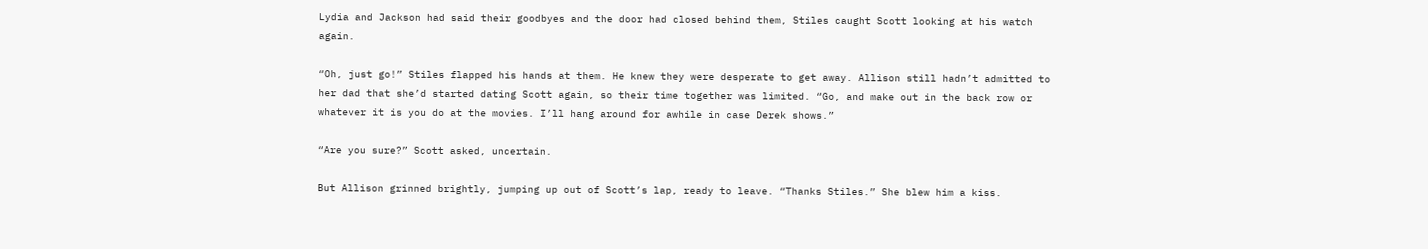Lydia and Jackson had said their goodbyes and the door had closed behind them, Stiles caught Scott looking at his watch again.

“Oh, just go!” Stiles flapped his hands at them. He knew they were desperate to get away. Allison still hadn’t admitted to her dad that she’d started dating Scott again, so their time together was limited. “Go, and make out in the back row or whatever it is you do at the movies. I’ll hang around for awhile in case Derek shows.”

“Are you sure?” Scott asked, uncertain.

But Allison grinned brightly, jumping up out of Scott’s lap, ready to leave. “Thanks Stiles.” She blew him a kiss.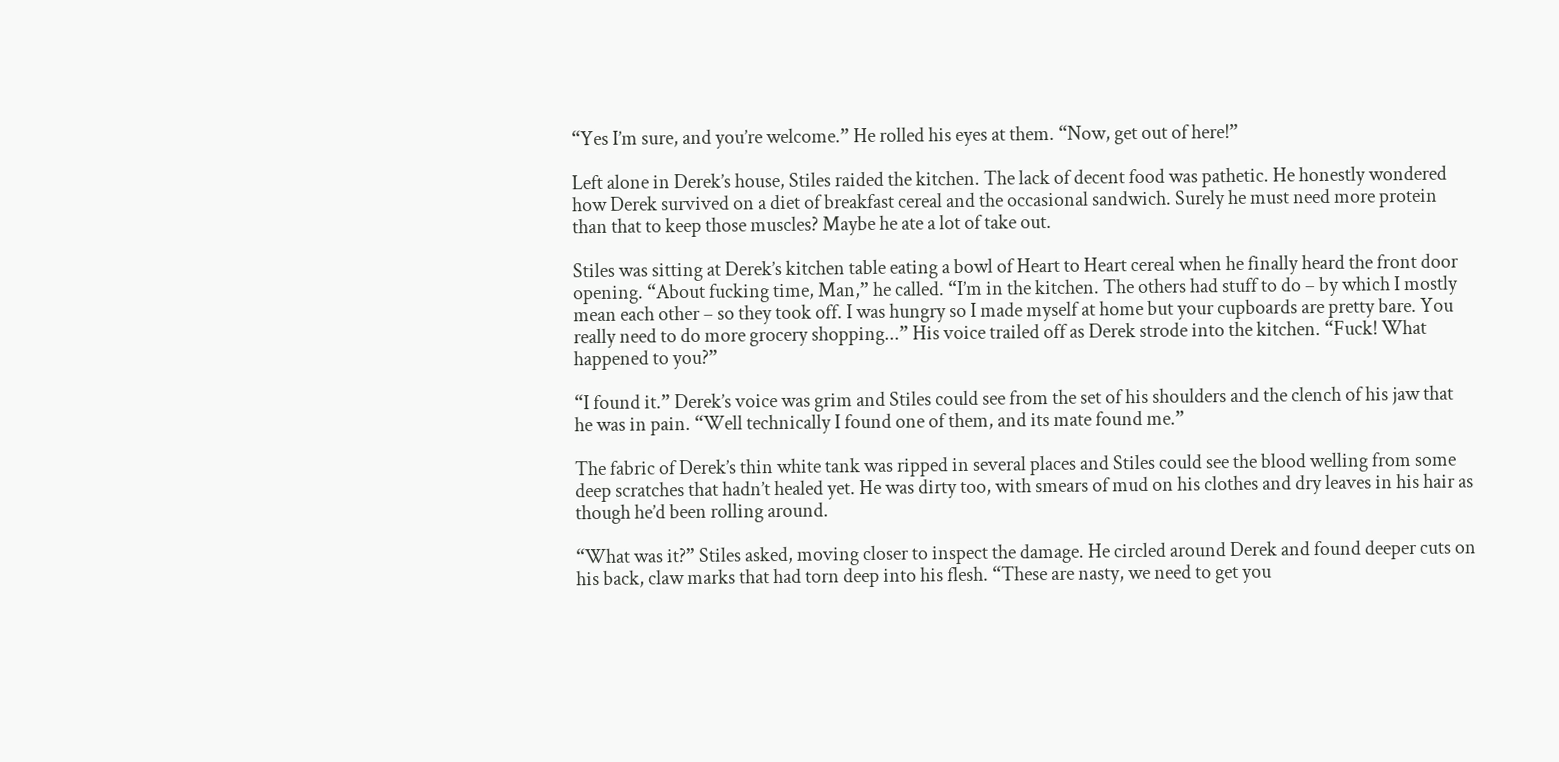“Yes I’m sure, and you’re welcome.” He rolled his eyes at them. “Now, get out of here!”

Left alone in Derek’s house, Stiles raided the kitchen. The lack of decent food was pathetic. He honestly wondered how Derek survived on a diet of breakfast cereal and the occasional sandwich. Surely he must need more protein than that to keep those muscles? Maybe he ate a lot of take out.

Stiles was sitting at Derek’s kitchen table eating a bowl of Heart to Heart cereal when he finally heard the front door opening. “About fucking time, Man,” he called. “I’m in the kitchen. The others had stuff to do – by which I mostly mean each other – so they took off. I was hungry so I made myself at home but your cupboards are pretty bare. You really need to do more grocery shopping...” His voice trailed off as Derek strode into the kitchen. “Fuck! What happened to you?”

“I found it.” Derek’s voice was grim and Stiles could see from the set of his shoulders and the clench of his jaw that he was in pain. “Well technically I found one of them, and its mate found me.”

The fabric of Derek’s thin white tank was ripped in several places and Stiles could see the blood welling from some deep scratches that hadn’t healed yet. He was dirty too, with smears of mud on his clothes and dry leaves in his hair as though he’d been rolling around.

“What was it?” Stiles asked, moving closer to inspect the damage. He circled around Derek and found deeper cuts on his back, claw marks that had torn deep into his flesh. “These are nasty, we need to get you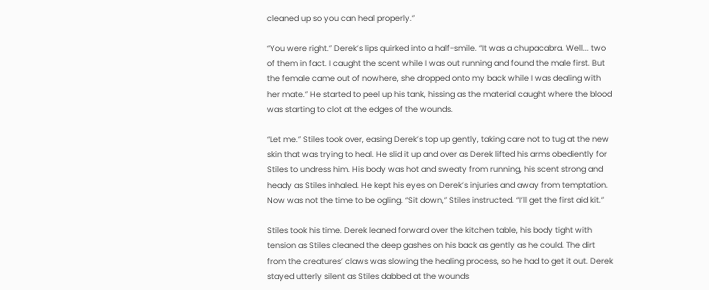cleaned up so you can heal properly.”

“You were right.” Derek’s lips quirked into a half-smile. “It was a chupacabra. Well... two of them in fact. I caught the scent while I was out running and found the male first. But the female came out of nowhere, she dropped onto my back while I was dealing with her mate.” He started to peel up his tank, hissing as the material caught where the blood was starting to clot at the edges of the wounds.

“Let me.” Stiles took over, easing Derek’s top up gently, taking care not to tug at the new skin that was trying to heal. He slid it up and over as Derek lifted his arms obediently for Stiles to undress him. His body was hot and sweaty from running, his scent strong and heady as Stiles inhaled. He kept his eyes on Derek’s injuries and away from temptation. Now was not the time to be ogling. “Sit down,” Stiles instructed. “I’ll get the first aid kit.”

Stiles took his time. Derek leaned forward over the kitchen table, his body tight with tension as Stiles cleaned the deep gashes on his back as gently as he could. The dirt from the creatures’ claws was slowing the healing process, so he had to get it out. Derek stayed utterly silent as Stiles dabbed at the wounds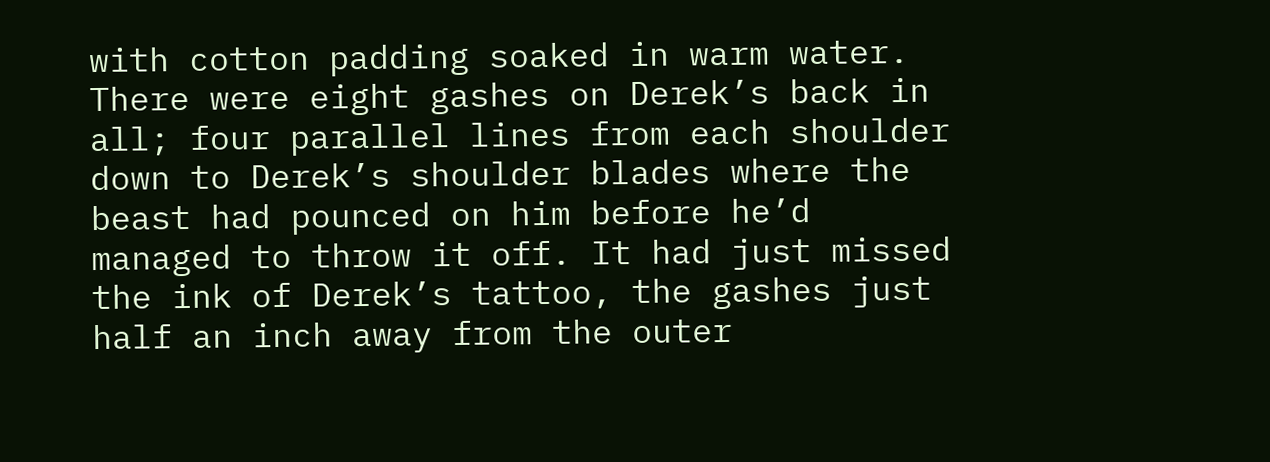with cotton padding soaked in warm water. There were eight gashes on Derek’s back in all; four parallel lines from each shoulder down to Derek’s shoulder blades where the beast had pounced on him before he’d managed to throw it off. It had just missed the ink of Derek’s tattoo, the gashes just half an inch away from the outer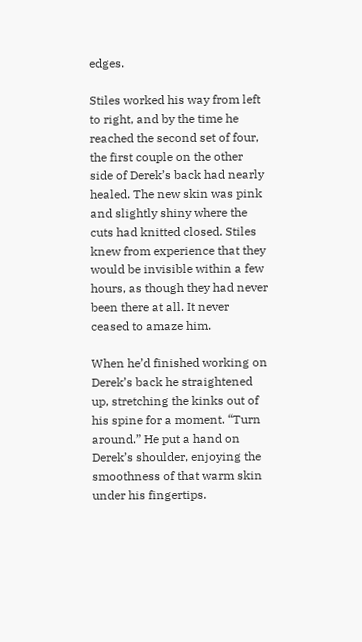edges.

Stiles worked his way from left to right, and by the time he reached the second set of four, the first couple on the other side of Derek’s back had nearly healed. The new skin was pink and slightly shiny where the cuts had knitted closed. Stiles knew from experience that they would be invisible within a few hours, as though they had never been there at all. It never ceased to amaze him.

When he’d finished working on Derek’s back he straightened up, stretching the kinks out of his spine for a moment. “Turn around.” He put a hand on Derek’s shoulder, enjoying the smoothness of that warm skin under his fingertips.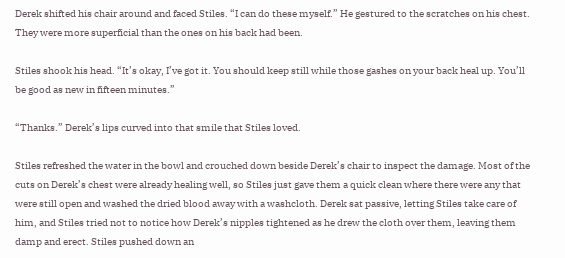Derek shifted his chair around and faced Stiles. “I can do these myself.” He gestured to the scratches on his chest. They were more superficial than the ones on his back had been.

Stiles shook his head. “It’s okay, I’ve got it. You should keep still while those gashes on your back heal up. You’ll be good as new in fifteen minutes.”

“Thanks.” Derek’s lips curved into that smile that Stiles loved.

Stiles refreshed the water in the bowl and crouched down beside Derek’s chair to inspect the damage. Most of the cuts on Derek’s chest were already healing well, so Stiles just gave them a quick clean where there were any that were still open and washed the dried blood away with a washcloth. Derek sat passive, letting Stiles take care of him, and Stiles tried not to notice how Derek’s nipples tightened as he drew the cloth over them, leaving them damp and erect. Stiles pushed down an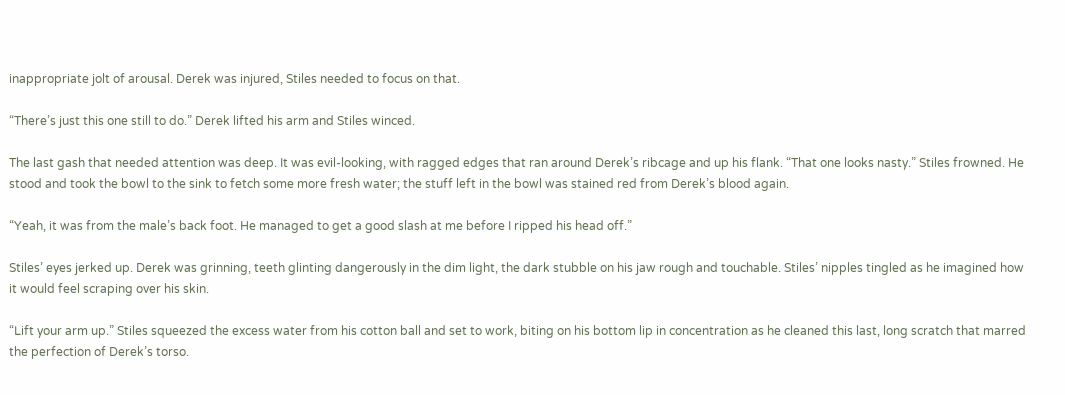inappropriate jolt of arousal. Derek was injured, Stiles needed to focus on that.

“There’s just this one still to do.” Derek lifted his arm and Stiles winced.

The last gash that needed attention was deep. It was evil-looking, with ragged edges that ran around Derek’s ribcage and up his flank. “That one looks nasty.” Stiles frowned. He stood and took the bowl to the sink to fetch some more fresh water; the stuff left in the bowl was stained red from Derek’s blood again.

“Yeah, it was from the male’s back foot. He managed to get a good slash at me before I ripped his head off.”

Stiles’ eyes jerked up. Derek was grinning, teeth glinting dangerously in the dim light, the dark stubble on his jaw rough and touchable. Stiles’ nipples tingled as he imagined how it would feel scraping over his skin.

“Lift your arm up.” Stiles squeezed the excess water from his cotton ball and set to work, biting on his bottom lip in concentration as he cleaned this last, long scratch that marred the perfection of Derek’s torso.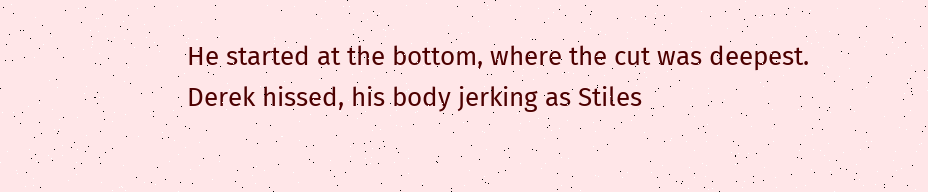He started at the bottom, where the cut was deepest. Derek hissed, his body jerking as Stiles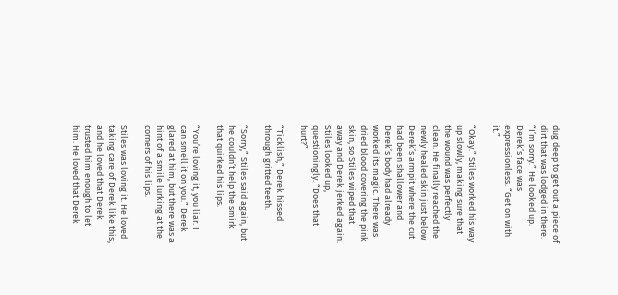dug deep to get out a piece of dirt that was lodged in there. “I’m sorry.” He looked up. Derek’s face was expressionless. “Get on with it.”

“Okay.” Stiles worked his way up slowly, making sure that the wound was perfectly clean. He finally reached the newly healed skin just below Derek’s armpit where the cut had been shallower and Derek’s body had already worked its magic. There was dried blood covering the pink skin, so Stiles wiped that away and Derek jerked again. Stiles looked up, questioningly. “Does that hurt?”

“Ticklish,” Derek hissed through gritted teeth.

“Sorry,” Stiles said again, but he couldn’t help the smirk that quirked his lips.

“You’re loving it, you liar. I can smell it on you.” Derek glared at him, but there was a hint of a smile lurking at the corners of his lips.

Stiles was loving it. He loved taking care of Derek like this, and he loved that Derek trusted him enough to let him. He loved that Derek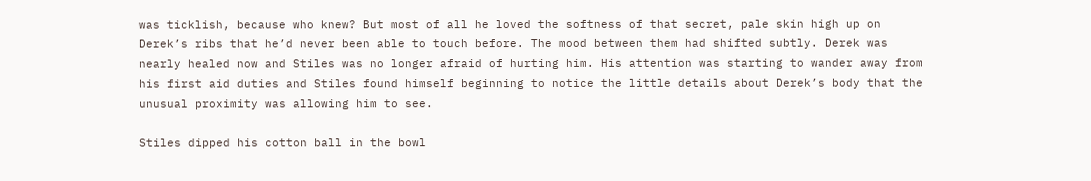was ticklish, because who knew? But most of all he loved the softness of that secret, pale skin high up on Derek’s ribs that he’d never been able to touch before. The mood between them had shifted subtly. Derek was nearly healed now and Stiles was no longer afraid of hurting him. His attention was starting to wander away from his first aid duties and Stiles found himself beginning to notice the little details about Derek’s body that the unusual proximity was allowing him to see.

Stiles dipped his cotton ball in the bowl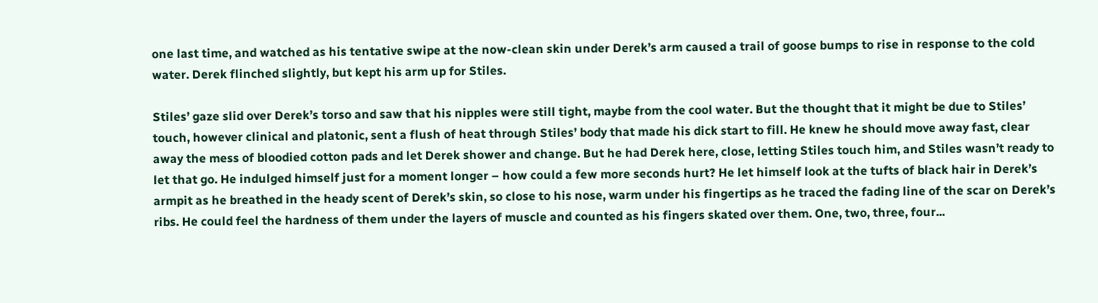one last time, and watched as his tentative swipe at the now-clean skin under Derek’s arm caused a trail of goose bumps to rise in response to the cold water. Derek flinched slightly, but kept his arm up for Stiles.

Stiles’ gaze slid over Derek’s torso and saw that his nipples were still tight, maybe from the cool water. But the thought that it might be due to Stiles’ touch, however clinical and platonic, sent a flush of heat through Stiles’ body that made his dick start to fill. He knew he should move away fast, clear away the mess of bloodied cotton pads and let Derek shower and change. But he had Derek here, close, letting Stiles touch him, and Stiles wasn’t ready to let that go. He indulged himself just for a moment longer – how could a few more seconds hurt? He let himself look at the tufts of black hair in Derek’s armpit as he breathed in the heady scent of Derek’s skin, so close to his nose, warm under his fingertips as he traced the fading line of the scar on Derek’s ribs. He could feel the hardness of them under the layers of muscle and counted as his fingers skated over them. One, two, three, four...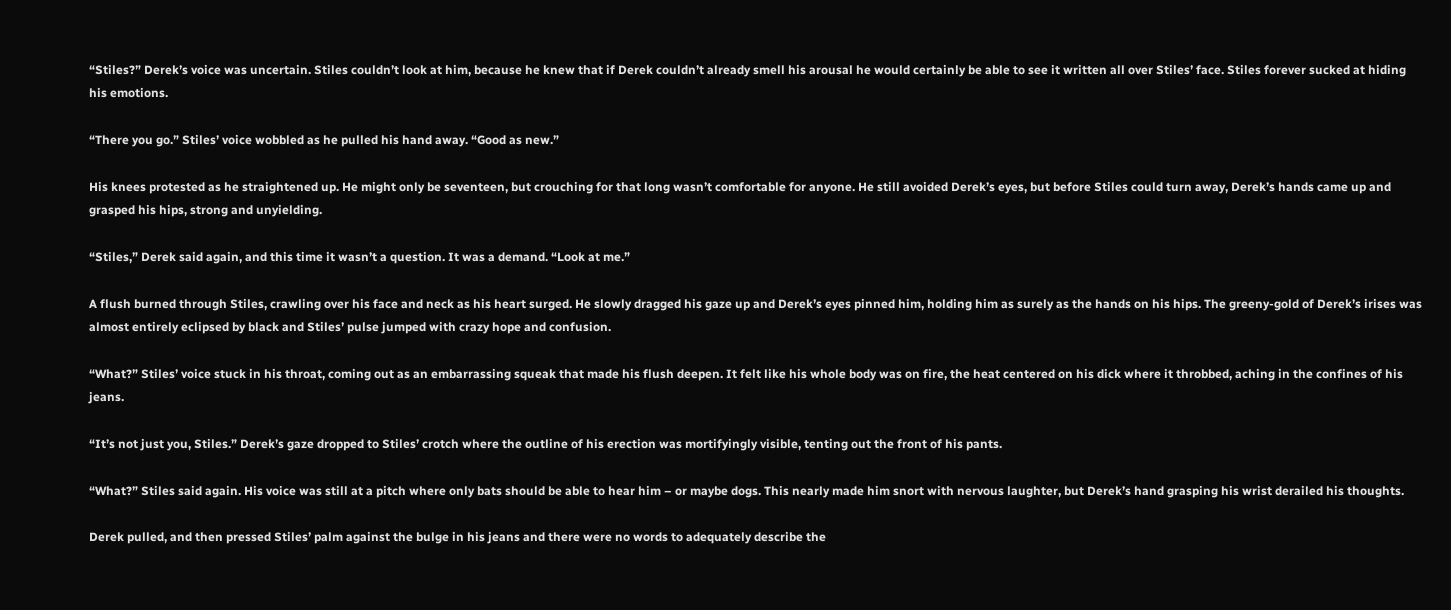“Stiles?” Derek’s voice was uncertain. Stiles couldn’t look at him, because he knew that if Derek couldn’t already smell his arousal he would certainly be able to see it written all over Stiles’ face. Stiles forever sucked at hiding his emotions.

“There you go.” Stiles’ voice wobbled as he pulled his hand away. “Good as new.”

His knees protested as he straightened up. He might only be seventeen, but crouching for that long wasn’t comfortable for anyone. He still avoided Derek’s eyes, but before Stiles could turn away, Derek’s hands came up and grasped his hips, strong and unyielding.

“Stiles,” Derek said again, and this time it wasn’t a question. It was a demand. “Look at me.”

A flush burned through Stiles, crawling over his face and neck as his heart surged. He slowly dragged his gaze up and Derek’s eyes pinned him, holding him as surely as the hands on his hips. The greeny-gold of Derek’s irises was almost entirely eclipsed by black and Stiles’ pulse jumped with crazy hope and confusion.

“What?” Stiles’ voice stuck in his throat, coming out as an embarrassing squeak that made his flush deepen. It felt like his whole body was on fire, the heat centered on his dick where it throbbed, aching in the confines of his jeans.

“It’s not just you, Stiles.” Derek’s gaze dropped to Stiles’ crotch where the outline of his erection was mortifyingly visible, tenting out the front of his pants.

“What?” Stiles said again. His voice was still at a pitch where only bats should be able to hear him – or maybe dogs. This nearly made him snort with nervous laughter, but Derek’s hand grasping his wrist derailed his thoughts.

Derek pulled, and then pressed Stiles’ palm against the bulge in his jeans and there were no words to adequately describe the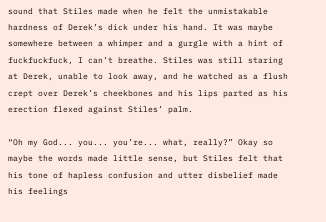sound that Stiles made when he felt the unmistakable hardness of Derek’s dick under his hand. It was maybe somewhere between a whimper and a gurgle with a hint of fuckfuckfuck, I can’t breathe. Stiles was still staring at Derek, unable to look away, and he watched as a flush crept over Derek’s cheekbones and his lips parted as his erection flexed against Stiles’ palm.

“Oh my God... you... you’re... what, really?” Okay so maybe the words made little sense, but Stiles felt that his tone of hapless confusion and utter disbelief made his feelings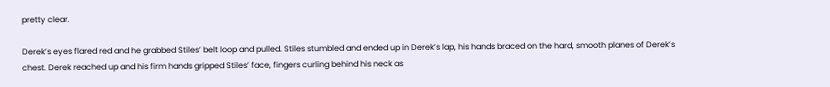pretty clear.

Derek’s eyes flared red and he grabbed Stiles’ belt loop and pulled. Stiles stumbled and ended up in Derek’s lap, his hands braced on the hard, smooth planes of Derek’s chest. Derek reached up and his firm hands gripped Stiles’ face, fingers curling behind his neck as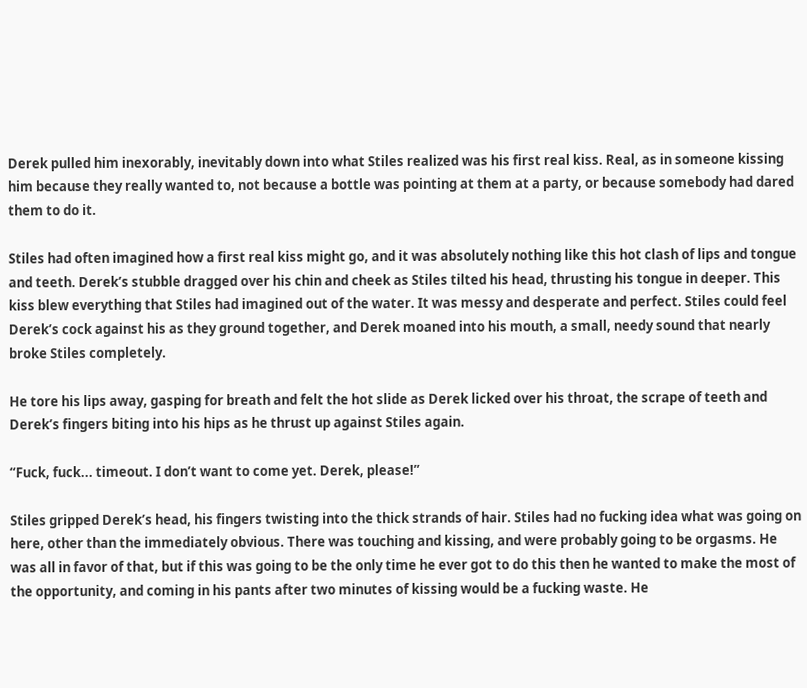Derek pulled him inexorably, inevitably down into what Stiles realized was his first real kiss. Real, as in someone kissing him because they really wanted to, not because a bottle was pointing at them at a party, or because somebody had dared them to do it.

Stiles had often imagined how a first real kiss might go, and it was absolutely nothing like this hot clash of lips and tongue and teeth. Derek’s stubble dragged over his chin and cheek as Stiles tilted his head, thrusting his tongue in deeper. This kiss blew everything that Stiles had imagined out of the water. It was messy and desperate and perfect. Stiles could feel Derek’s cock against his as they ground together, and Derek moaned into his mouth, a small, needy sound that nearly broke Stiles completely.

He tore his lips away, gasping for breath and felt the hot slide as Derek licked over his throat, the scrape of teeth and Derek’s fingers biting into his hips as he thrust up against Stiles again.

“Fuck, fuck... timeout. I don’t want to come yet. Derek, please!”

Stiles gripped Derek’s head, his fingers twisting into the thick strands of hair. Stiles had no fucking idea what was going on here, other than the immediately obvious. There was touching and kissing, and were probably going to be orgasms. He was all in favor of that, but if this was going to be the only time he ever got to do this then he wanted to make the most of the opportunity, and coming in his pants after two minutes of kissing would be a fucking waste. He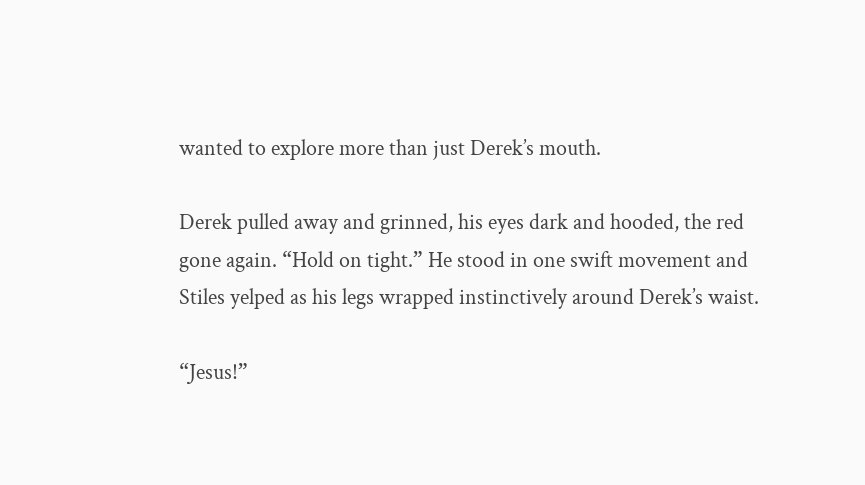wanted to explore more than just Derek’s mouth.

Derek pulled away and grinned, his eyes dark and hooded, the red gone again. “Hold on tight.” He stood in one swift movement and Stiles yelped as his legs wrapped instinctively around Derek’s waist.

“Jesus!”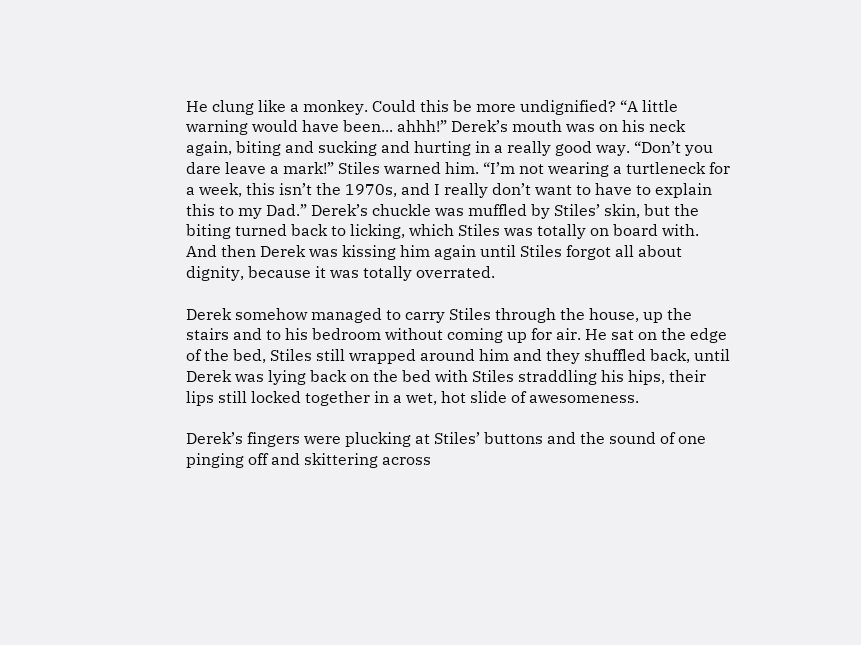He clung like a monkey. Could this be more undignified? “A little warning would have been... ahhh!” Derek’s mouth was on his neck again, biting and sucking and hurting in a really good way. “Don’t you dare leave a mark!” Stiles warned him. “I’m not wearing a turtleneck for a week, this isn’t the 1970s, and I really don’t want to have to explain this to my Dad.” Derek’s chuckle was muffled by Stiles’ skin, but the biting turned back to licking, which Stiles was totally on board with. And then Derek was kissing him again until Stiles forgot all about dignity, because it was totally overrated.

Derek somehow managed to carry Stiles through the house, up the stairs and to his bedroom without coming up for air. He sat on the edge of the bed, Stiles still wrapped around him and they shuffled back, until Derek was lying back on the bed with Stiles straddling his hips, their lips still locked together in a wet, hot slide of awesomeness.

Derek’s fingers were plucking at Stiles’ buttons and the sound of one pinging off and skittering across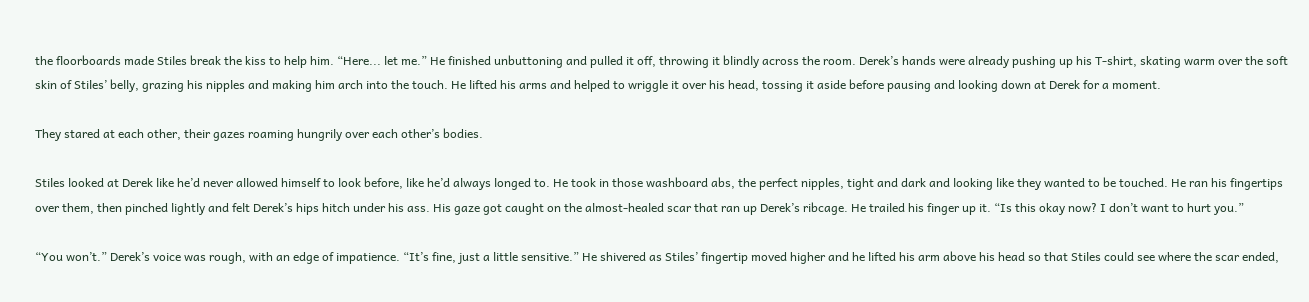the floorboards made Stiles break the kiss to help him. “Here... let me.” He finished unbuttoning and pulled it off, throwing it blindly across the room. Derek’s hands were already pushing up his T-shirt, skating warm over the soft skin of Stiles’ belly, grazing his nipples and making him arch into the touch. He lifted his arms and helped to wriggle it over his head, tossing it aside before pausing and looking down at Derek for a moment.

They stared at each other, their gazes roaming hungrily over each other’s bodies.

Stiles looked at Derek like he’d never allowed himself to look before, like he’d always longed to. He took in those washboard abs, the perfect nipples, tight and dark and looking like they wanted to be touched. He ran his fingertips over them, then pinched lightly and felt Derek’s hips hitch under his ass. His gaze got caught on the almost-healed scar that ran up Derek’s ribcage. He trailed his finger up it. “Is this okay now? I don’t want to hurt you.”

“You won’t.” Derek’s voice was rough, with an edge of impatience. “It’s fine, just a little sensitive.” He shivered as Stiles’ fingertip moved higher and he lifted his arm above his head so that Stiles could see where the scar ended,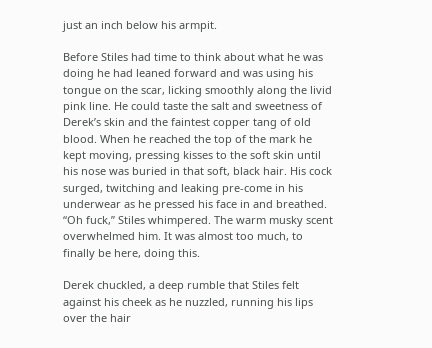just an inch below his armpit.

Before Stiles had time to think about what he was doing he had leaned forward and was using his tongue on the scar, licking smoothly along the livid pink line. He could taste the salt and sweetness of Derek’s skin and the faintest copper tang of old blood. When he reached the top of the mark he kept moving, pressing kisses to the soft skin until his nose was buried in that soft, black hair. His cock surged, twitching and leaking pre-come in his underwear as he pressed his face in and breathed. “Oh fuck,” Stiles whimpered. The warm musky scent overwhelmed him. It was almost too much, to finally be here, doing this.

Derek chuckled, a deep rumble that Stiles felt against his cheek as he nuzzled, running his lips over the hair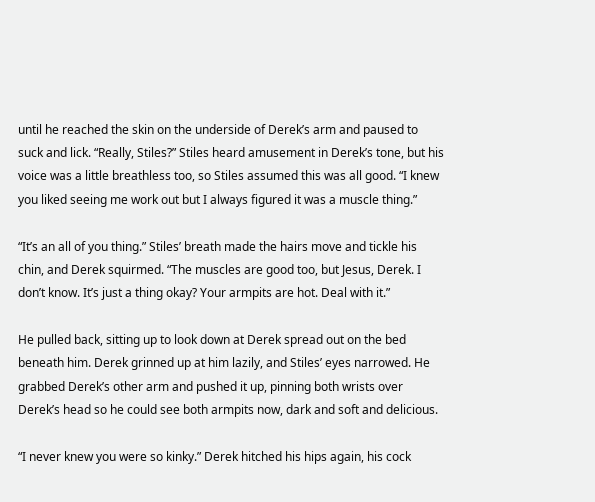until he reached the skin on the underside of Derek’s arm and paused to suck and lick. “Really, Stiles?” Stiles heard amusement in Derek’s tone, but his voice was a little breathless too, so Stiles assumed this was all good. “I knew you liked seeing me work out but I always figured it was a muscle thing.”

“It’s an all of you thing.” Stiles’ breath made the hairs move and tickle his chin, and Derek squirmed. “The muscles are good too, but Jesus, Derek. I don’t know. It’s just a thing okay? Your armpits are hot. Deal with it.”

He pulled back, sitting up to look down at Derek spread out on the bed beneath him. Derek grinned up at him lazily, and Stiles’ eyes narrowed. He grabbed Derek’s other arm and pushed it up, pinning both wrists over Derek’s head so he could see both armpits now, dark and soft and delicious.

“I never knew you were so kinky.” Derek hitched his hips again, his cock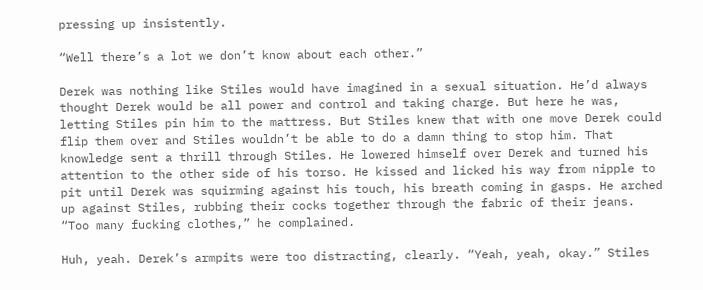pressing up insistently.

“Well there’s a lot we don’t know about each other.”

Derek was nothing like Stiles would have imagined in a sexual situation. He’d always thought Derek would be all power and control and taking charge. But here he was, letting Stiles pin him to the mattress. But Stiles knew that with one move Derek could flip them over and Stiles wouldn’t be able to do a damn thing to stop him. That knowledge sent a thrill through Stiles. He lowered himself over Derek and turned his attention to the other side of his torso. He kissed and licked his way from nipple to pit until Derek was squirming against his touch, his breath coming in gasps. He arched up against Stiles, rubbing their cocks together through the fabric of their jeans. “Too many fucking clothes,” he complained.

Huh, yeah. Derek’s armpits were too distracting, clearly. “Yeah, yeah, okay.” Stiles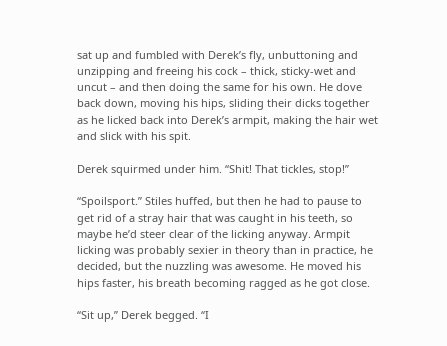sat up and fumbled with Derek’s fly, unbuttoning and unzipping and freeing his cock – thick, sticky-wet and uncut – and then doing the same for his own. He dove back down, moving his hips, sliding their dicks together as he licked back into Derek’s armpit, making the hair wet and slick with his spit.

Derek squirmed under him. “Shit! That tickles, stop!”

“Spoilsport.” Stiles huffed, but then he had to pause to get rid of a stray hair that was caught in his teeth, so maybe he’d steer clear of the licking anyway. Armpit licking was probably sexier in theory than in practice, he decided, but the nuzzling was awesome. He moved his hips faster, his breath becoming ragged as he got close.

“Sit up,” Derek begged. “I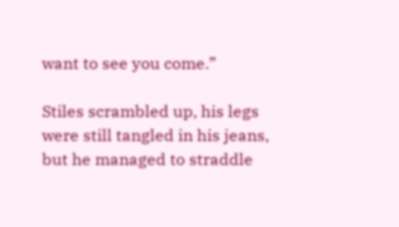want to see you come.”

Stiles scrambled up, his legs were still tangled in his jeans, but he managed to straddle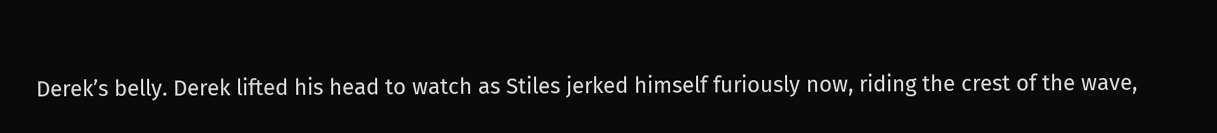Derek’s belly. Derek lifted his head to watch as Stiles jerked himself furiously now, riding the crest of the wave,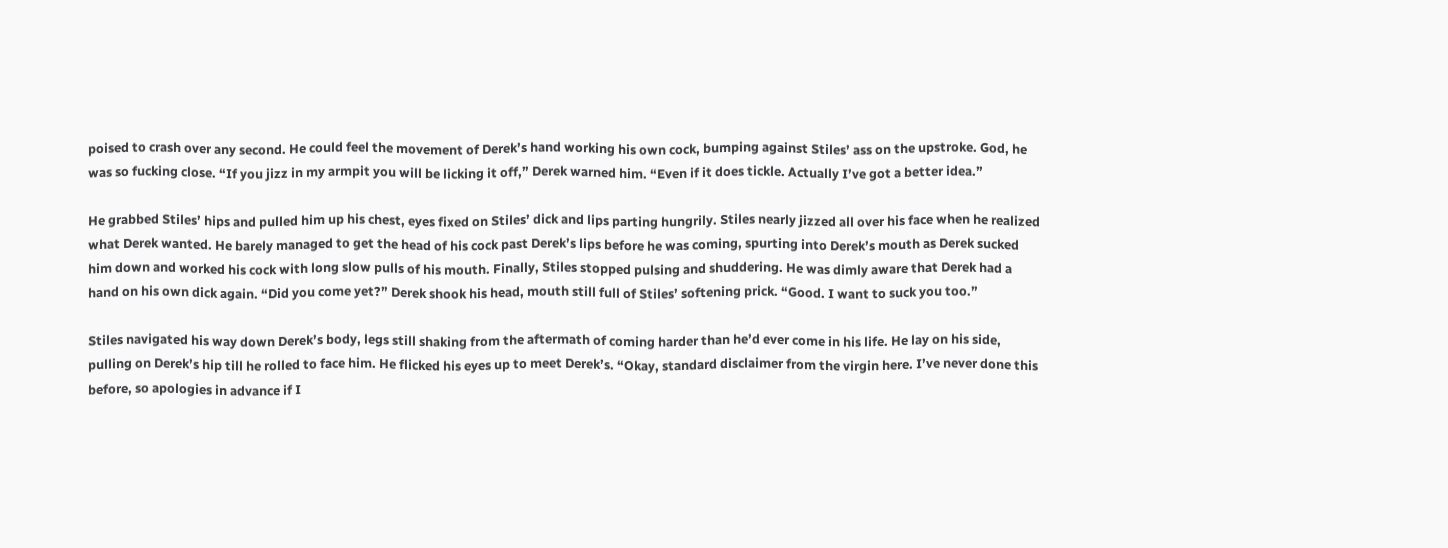poised to crash over any second. He could feel the movement of Derek’s hand working his own cock, bumping against Stiles’ ass on the upstroke. God, he was so fucking close. “If you jizz in my armpit you will be licking it off,” Derek warned him. “Even if it does tickle. Actually I’ve got a better idea.”

He grabbed Stiles’ hips and pulled him up his chest, eyes fixed on Stiles’ dick and lips parting hungrily. Stiles nearly jizzed all over his face when he realized what Derek wanted. He barely managed to get the head of his cock past Derek’s lips before he was coming, spurting into Derek’s mouth as Derek sucked him down and worked his cock with long slow pulls of his mouth. Finally, Stiles stopped pulsing and shuddering. He was dimly aware that Derek had a hand on his own dick again. “Did you come yet?” Derek shook his head, mouth still full of Stiles’ softening prick. “Good. I want to suck you too.”

Stiles navigated his way down Derek’s body, legs still shaking from the aftermath of coming harder than he’d ever come in his life. He lay on his side, pulling on Derek’s hip till he rolled to face him. He flicked his eyes up to meet Derek’s. “Okay, standard disclaimer from the virgin here. I’ve never done this before, so apologies in advance if I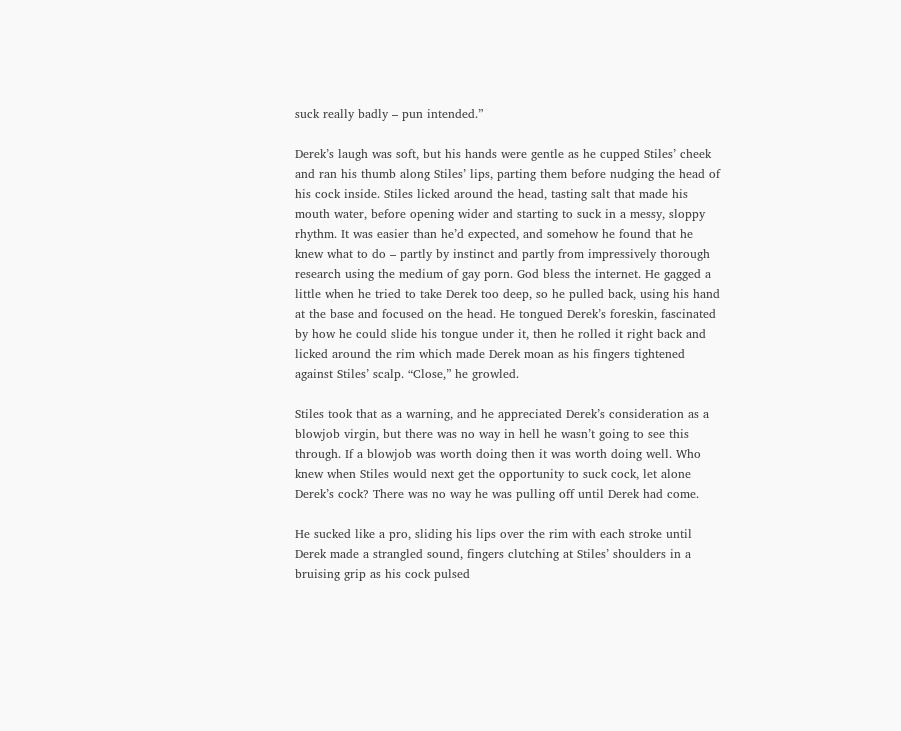suck really badly – pun intended.”

Derek’s laugh was soft, but his hands were gentle as he cupped Stiles’ cheek and ran his thumb along Stiles’ lips, parting them before nudging the head of his cock inside. Stiles licked around the head, tasting salt that made his mouth water, before opening wider and starting to suck in a messy, sloppy rhythm. It was easier than he’d expected, and somehow he found that he knew what to do – partly by instinct and partly from impressively thorough research using the medium of gay porn. God bless the internet. He gagged a little when he tried to take Derek too deep, so he pulled back, using his hand at the base and focused on the head. He tongued Derek’s foreskin, fascinated by how he could slide his tongue under it, then he rolled it right back and licked around the rim which made Derek moan as his fingers tightened against Stiles’ scalp. “Close,” he growled.

Stiles took that as a warning, and he appreciated Derek’s consideration as a blowjob virgin, but there was no way in hell he wasn’t going to see this through. If a blowjob was worth doing then it was worth doing well. Who knew when Stiles would next get the opportunity to suck cock, let alone Derek’s cock? There was no way he was pulling off until Derek had come.

He sucked like a pro, sliding his lips over the rim with each stroke until Derek made a strangled sound, fingers clutching at Stiles’ shoulders in a bruising grip as his cock pulsed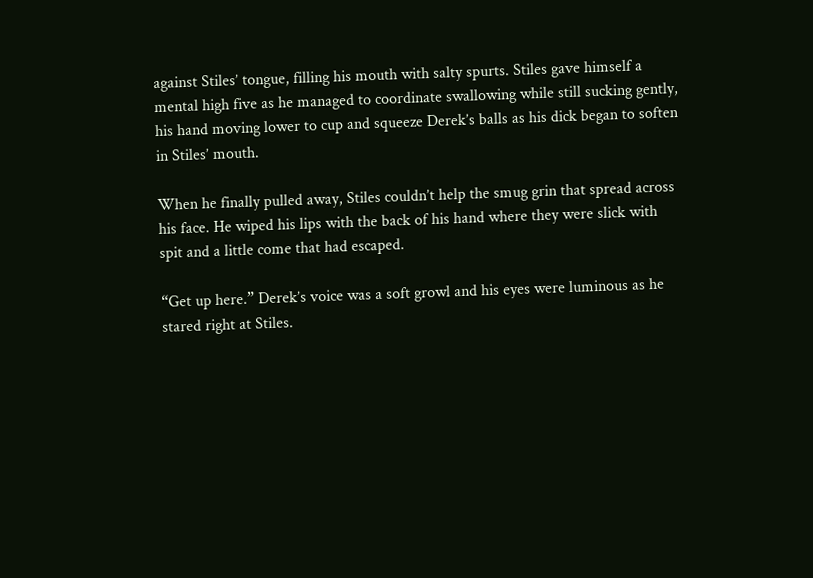against Stiles’ tongue, filling his mouth with salty spurts. Stiles gave himself a mental high five as he managed to coordinate swallowing while still sucking gently, his hand moving lower to cup and squeeze Derek’s balls as his dick began to soften in Stiles’ mouth.

When he finally pulled away, Stiles couldn’t help the smug grin that spread across his face. He wiped his lips with the back of his hand where they were slick with spit and a little come that had escaped.

“Get up here.” Derek’s voice was a soft growl and his eyes were luminous as he stared right at Stiles.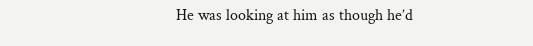He was looking at him as though he’d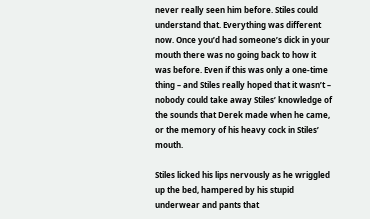never really seen him before. Stiles could understand that. Everything was different now. Once you’d had someone’s dick in your mouth there was no going back to how it was before. Even if this was only a one-time thing – and Stiles really hoped that it wasn’t – nobody could take away Stiles’ knowledge of the sounds that Derek made when he came, or the memory of his heavy cock in Stiles’ mouth.

Stiles licked his lips nervously as he wriggled up the bed, hampered by his stupid underwear and pants that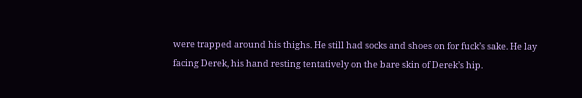were trapped around his thighs. He still had socks and shoes on for fuck’s sake. He lay facing Derek, his hand resting tentatively on the bare skin of Derek’s hip.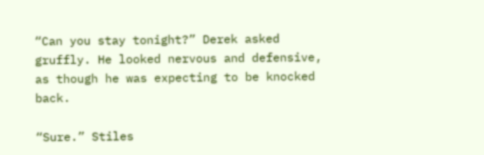“Can you stay tonight?” Derek asked gruffly. He looked nervous and defensive, as though he was expecting to be knocked back.

“Sure.” Stiles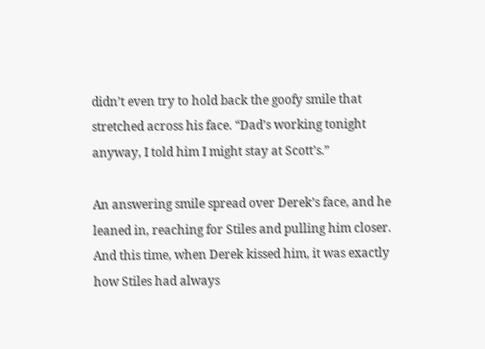didn’t even try to hold back the goofy smile that stretched across his face. “Dad’s working tonight anyway, I told him I might stay at Scott’s.”

An answering smile spread over Derek’s face, and he leaned in, reaching for Stiles and pulling him closer. And this time, when Derek kissed him, it was exactly how Stiles had always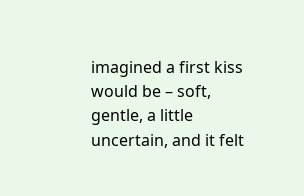imagined a first kiss would be – soft, gentle, a little uncertain, and it felt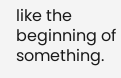like the beginning of something.